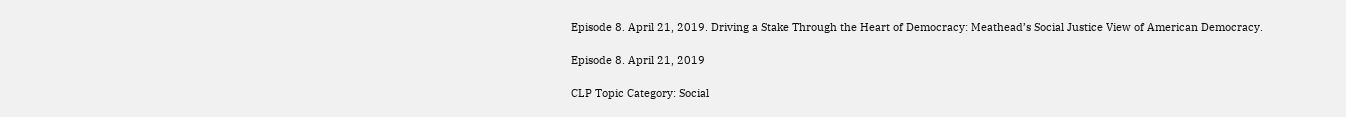Episode 8. April 21, 2019. Driving a Stake Through the Heart of Democracy: Meathead’s Social Justice View of American Democracy.

Episode 8. April 21, 2019

CLP Topic Category: Social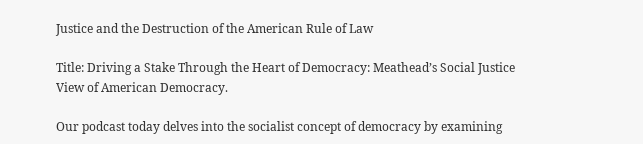Justice and the Destruction of the American Rule of Law

Title: Driving a Stake Through the Heart of Democracy: Meathead’s Social Justice View of American Democracy.

Our podcast today delves into the socialist concept of democracy by examining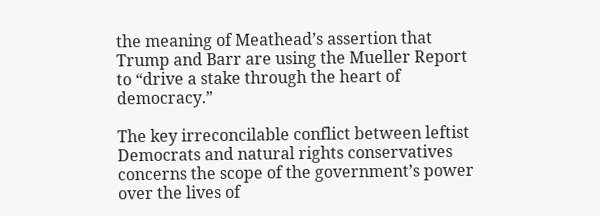the meaning of Meathead’s assertion that Trump and Barr are using the Mueller Report to “drive a stake through the heart of democracy.”

The key irreconcilable conflict between leftist Democrats and natural rights conservatives concerns the scope of the government’s power over the lives of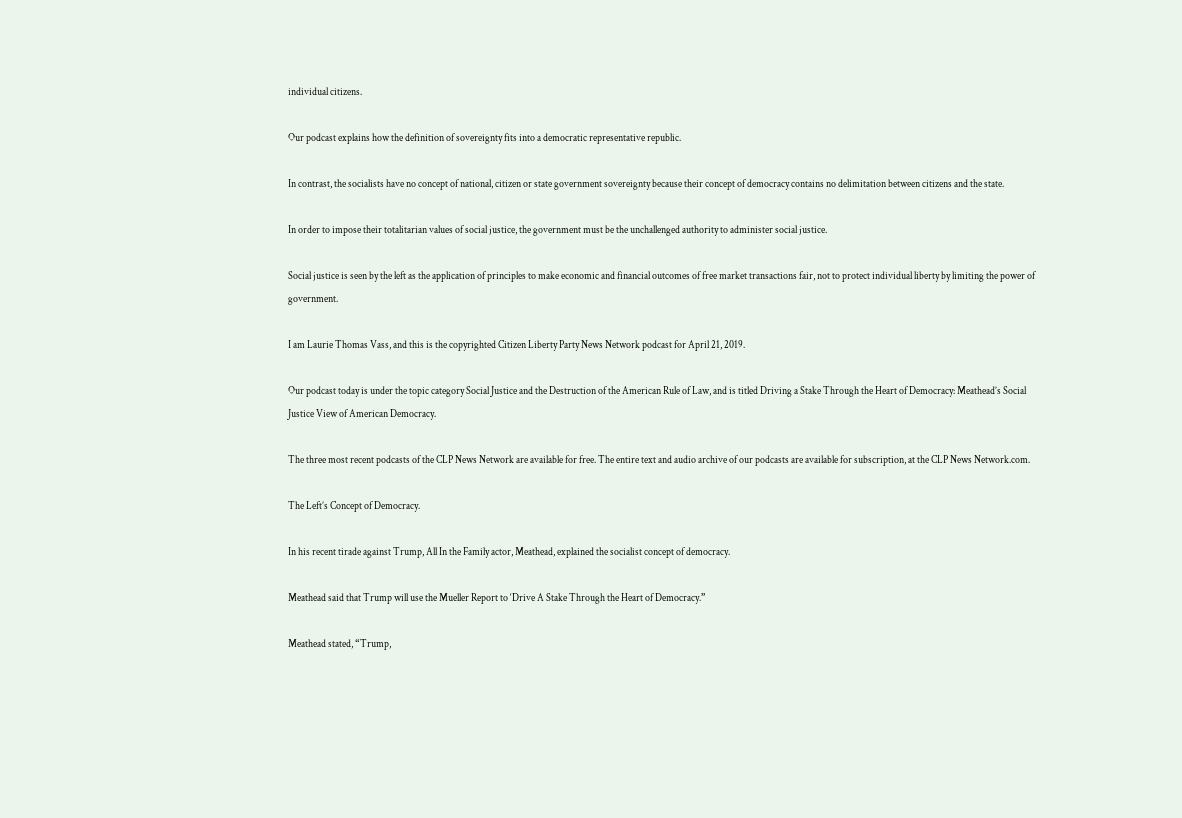individual citizens.

Our podcast explains how the definition of sovereignty fits into a democratic representative republic.

In contrast, the socialists have no concept of national, citizen or state government sovereignty because their concept of democracy contains no delimitation between citizens and the state.

In order to impose their totalitarian values of social justice, the government must be the unchallenged authority to administer social justice.

Social justice is seen by the left as the application of principles to make economic and financial outcomes of free market transactions fair, not to protect individual liberty by limiting the power of government.

I am Laurie Thomas Vass, and this is the copyrighted Citizen Liberty Party News Network podcast for April 21, 2019.

Our podcast today is under the topic category Social Justice and the Destruction of the American Rule of Law, and is titled Driving a Stake Through the Heart of Democracy: Meathead’s Social Justice View of American Democracy.

The three most recent podcasts of the CLP News Network are available for free. The entire text and audio archive of our podcasts are available for subscription, at the CLP News Network.com.

The Left’s Concept of Democracy.

In his recent tirade against Trump, All In the Family actor, Meathead, explained the socialist concept of democracy.

Meathead said that Trump will use the Mueller Report to ‘Drive A Stake Through the Heart of Democracy.”

Meathead stated, “Trump,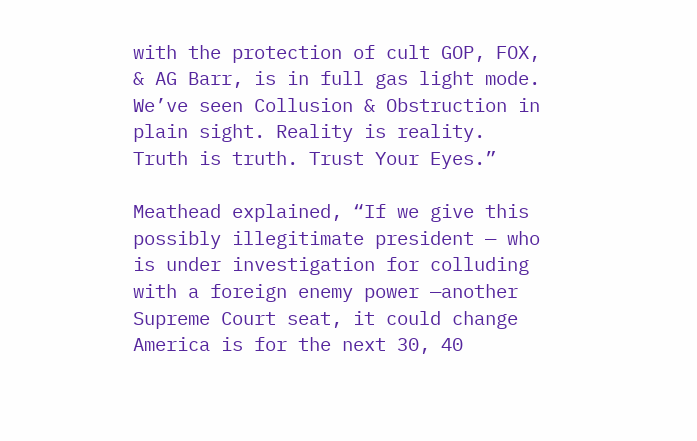with the protection of cult GOP, FOX, & AG Barr, is in full gas light mode. We’ve seen Collusion & Obstruction in plain sight. Reality is reality. Truth is truth. Trust Your Eyes.”

Meathead explained, “If we give this possibly illegitimate president — who is under investigation for colluding with a foreign enemy power —another Supreme Court seat, it could change America is for the next 30, 40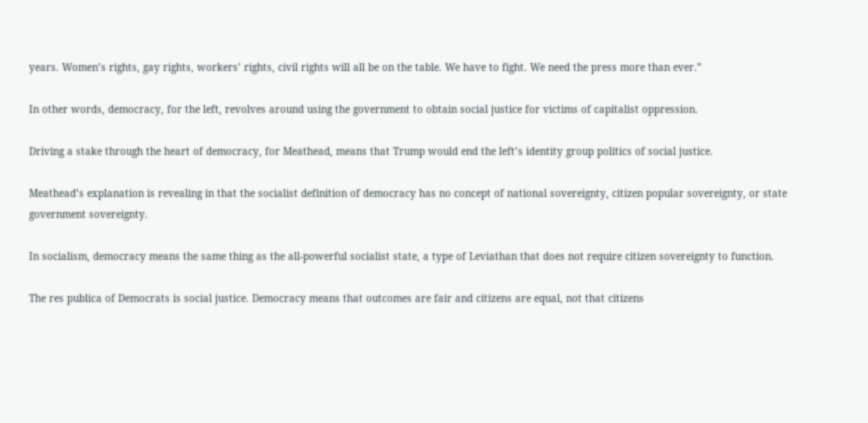years. Women’s rights, gay rights, workers’ rights, civil rights will all be on the table. We have to fight. We need the press more than ever.”

In other words, democracy, for the left, revolves around using the government to obtain social justice for victims of capitalist oppression.

Driving a stake through the heart of democracy, for Meathead, means that Trump would end the left’s identity group politics of social justice.

Meathead’s explanation is revealing in that the socialist definition of democracy has no concept of national sovereignty, citizen popular sovereignty, or state government sovereignty.

In socialism, democracy means the same thing as the all-powerful socialist state, a type of Leviathan that does not require citizen sovereignty to function.

The res publica of Democrats is social justice. Democracy means that outcomes are fair and citizens are equal, not that citizens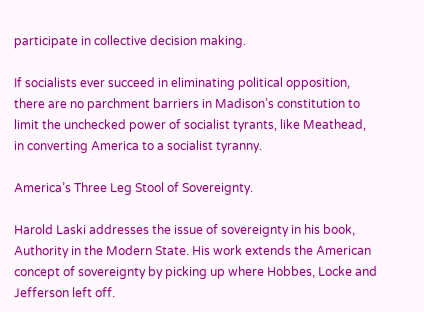participate in collective decision making.

If socialists ever succeed in eliminating political opposition, there are no parchment barriers in Madison’s constitution to limit the unchecked power of socialist tyrants, like Meathead, in converting America to a socialist tyranny.

America’s Three Leg Stool of Sovereignty.

Harold Laski addresses the issue of sovereignty in his book, Authority in the Modern State. His work extends the American concept of sovereignty by picking up where Hobbes, Locke and Jefferson left off.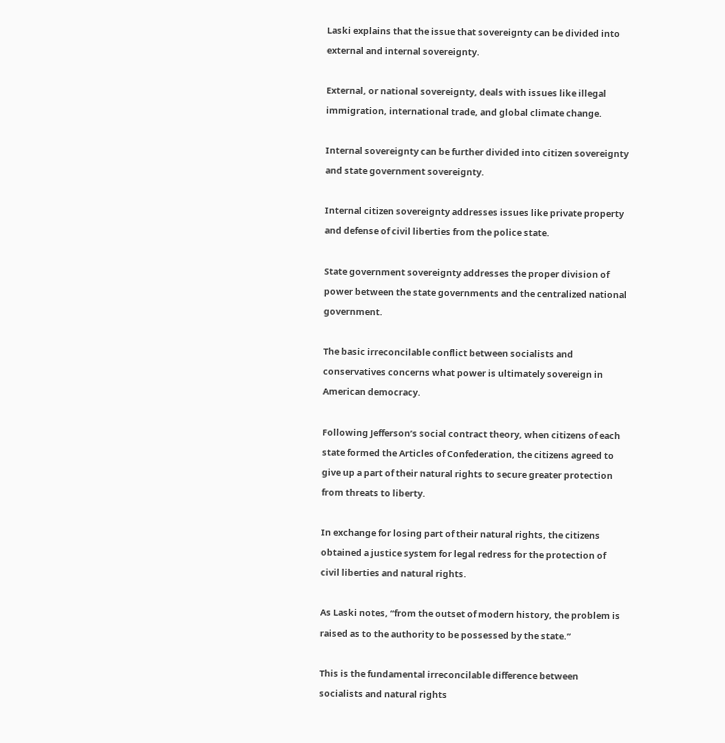Laski explains that the issue that sovereignty can be divided into external and internal sovereignty.

External, or national sovereignty, deals with issues like illegal immigration, international trade, and global climate change.

Internal sovereignty can be further divided into citizen sovereignty and state government sovereignty.

Internal citizen sovereignty addresses issues like private property and defense of civil liberties from the police state.

State government sovereignty addresses the proper division of power between the state governments and the centralized national government.

The basic irreconcilable conflict between socialists and conservatives concerns what power is ultimately sovereign in American democracy.

Following Jefferson’s social contract theory, when citizens of each state formed the Articles of Confederation, the citizens agreed to give up a part of their natural rights to secure greater protection from threats to liberty.

In exchange for losing part of their natural rights, the citizens obtained a justice system for legal redress for the protection of civil liberties and natural rights.

As Laski notes, “from the outset of modern history, the problem is raised as to the authority to be possessed by the state.”

This is the fundamental irreconcilable difference between socialists and natural rights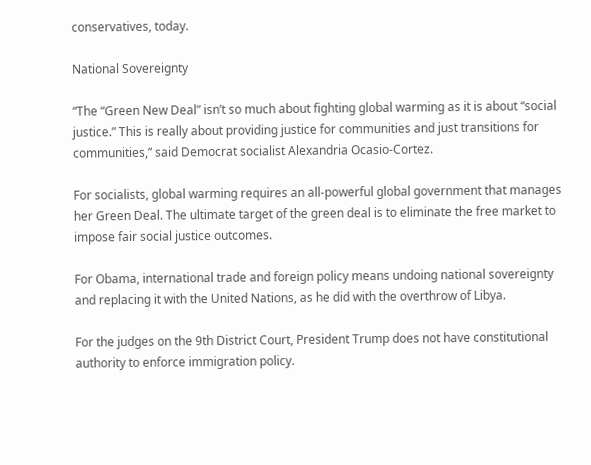conservatives, today.

National Sovereignty

“The “Green New Deal” isn’t so much about fighting global warming as it is about “social justice.” This is really about providing justice for communities and just transitions for communities,” said Democrat socialist Alexandria Ocasio-Cortez.

For socialists, global warming requires an all-powerful global government that manages her Green Deal. The ultimate target of the green deal is to eliminate the free market to impose fair social justice outcomes.

For Obama, international trade and foreign policy means undoing national sovereignty and replacing it with the United Nations, as he did with the overthrow of Libya.

For the judges on the 9th District Court, President Trump does not have constitutional authority to enforce immigration policy.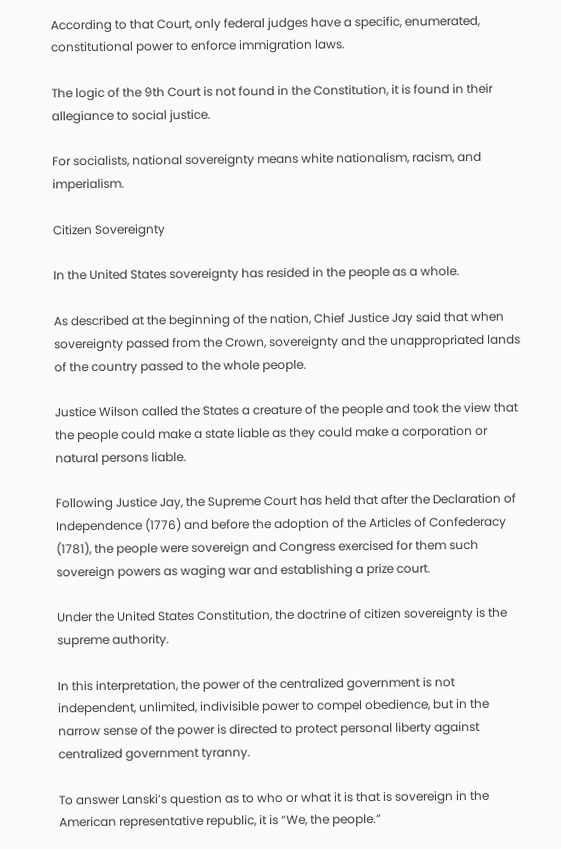According to that Court, only federal judges have a specific, enumerated, constitutional power to enforce immigration laws.

The logic of the 9th Court is not found in the Constitution, it is found in their allegiance to social justice.

For socialists, national sovereignty means white nationalism, racism, and imperialism.

Citizen Sovereignty

In the United States sovereignty has resided in the people as a whole.

As described at the beginning of the nation, Chief Justice Jay said that when sovereignty passed from the Crown, sovereignty and the unappropriated lands of the country passed to the whole people.

Justice Wilson called the States a creature of the people and took the view that the people could make a state liable as they could make a corporation or natural persons liable.

Following Justice Jay, the Supreme Court has held that after the Declaration of Independence (1776) and before the adoption of the Articles of Confederacy (1781), the people were sovereign and Congress exercised for them such sovereign powers as waging war and establishing a prize court.

Under the United States Constitution, the doctrine of citizen sovereignty is the supreme authority.

In this interpretation, the power of the centralized government is not independent, unlimited, indivisible power to compel obedience, but in the narrow sense of the power is directed to protect personal liberty against centralized government tyranny.

To answer Lanski’s question as to who or what it is that is sovereign in the American representative republic, it is “We, the people.”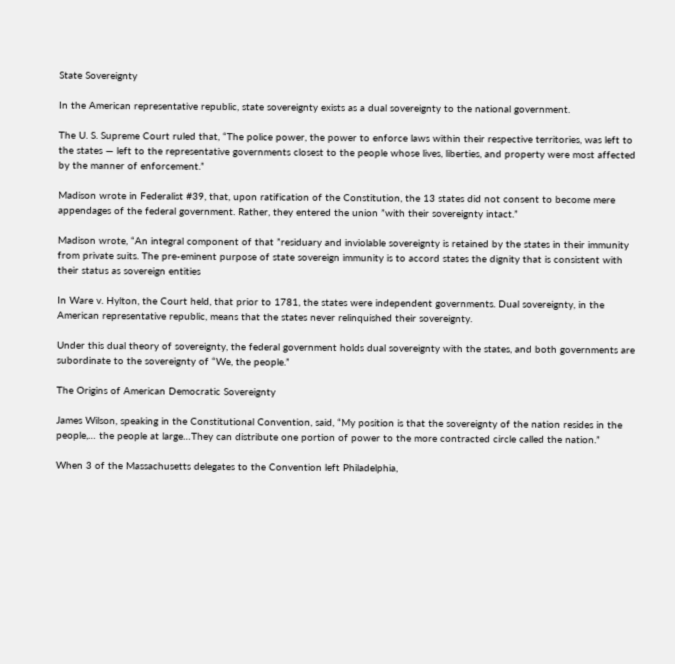State Sovereignty

In the American representative republic, state sovereignty exists as a dual sovereignty to the national government.

The U. S. Supreme Court ruled that, “The police power, the power to enforce laws within their respective territories, was left to the states — left to the representative governments closest to the people whose lives, liberties, and property were most affected by the manner of enforcement.”

Madison wrote in Federalist #39, that, upon ratification of the Constitution, the 13 states did not consent to become mere appendages of the federal government. Rather, they entered the union ”with their sovereignty intact.”

Madison wrote, “An integral component of that ”residuary and inviolable sovereignty is retained by the states in their immunity from private suits. The pre-eminent purpose of state sovereign immunity is to accord states the dignity that is consistent with their status as sovereign entities

In Ware v. Hylton, the Court held, that prior to 1781, the states were independent governments. Dual sovereignty, in the American representative republic, means that the states never relinquished their sovereignty.

Under this dual theory of sovereignty, the federal government holds dual sovereignty with the states, and both governments are subordinate to the sovereignty of “We, the people.”

The Origins of American Democratic Sovereignty

James Wilson, speaking in the Constitutional Convention, said, “My position is that the sovereignty of the nation resides in the people,… the people at large…They can distribute one portion of power to the more contracted circle called the nation.”

When 3 of the Massachusetts delegates to the Convention left Philadelphia,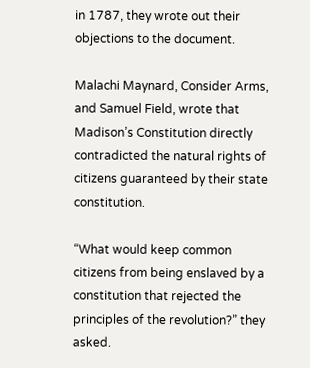in 1787, they wrote out their objections to the document.

Malachi Maynard, Consider Arms, and Samuel Field, wrote that Madison’s Constitution directly contradicted the natural rights of citizens guaranteed by their state constitution.

“What would keep common citizens from being enslaved by a constitution that rejected the principles of the revolution?” they asked.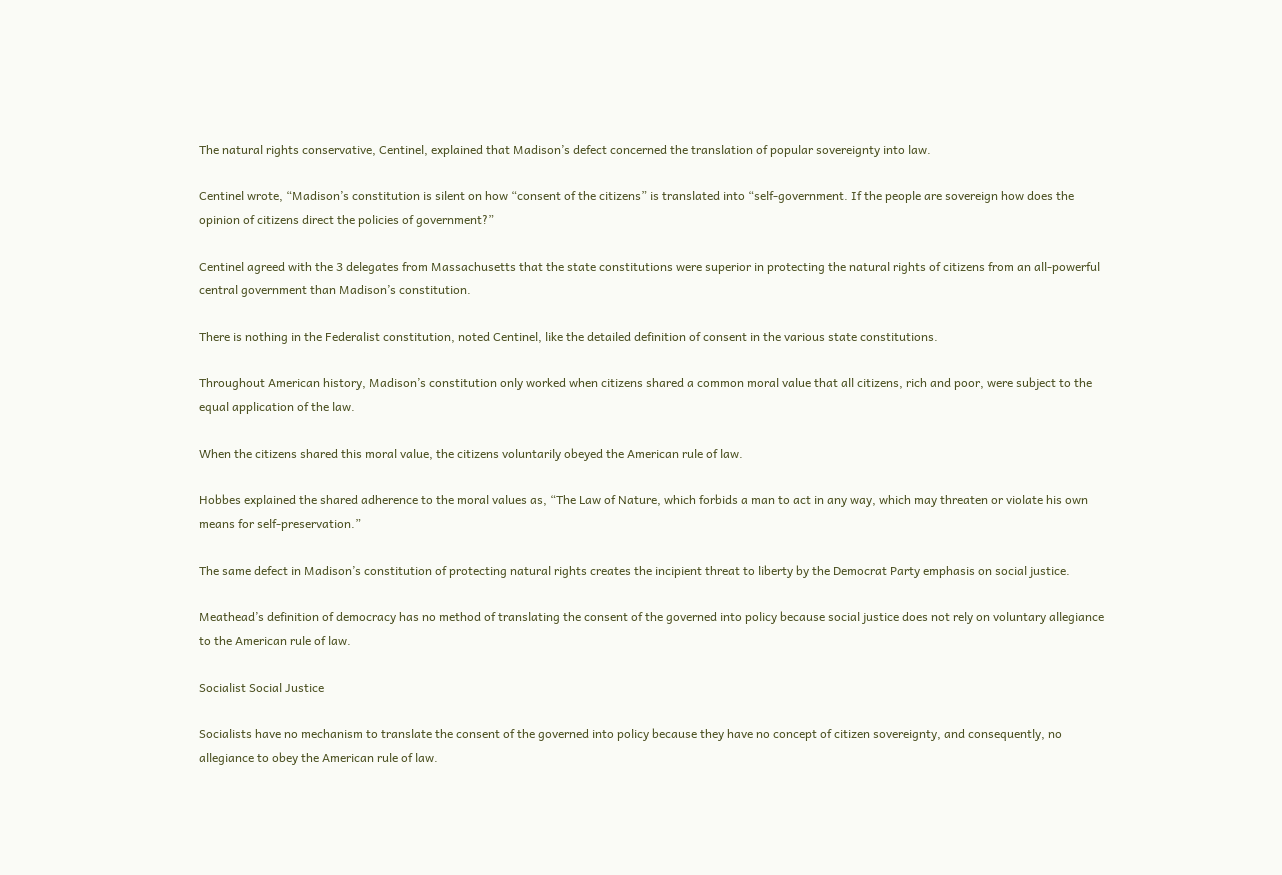The natural rights conservative, Centinel, explained that Madison’s defect concerned the translation of popular sovereignty into law.

Centinel wrote, “Madison’s constitution is silent on how “consent of the citizens” is translated into “self-government. If the people are sovereign how does the opinion of citizens direct the policies of government?”

Centinel agreed with the 3 delegates from Massachusetts that the state constitutions were superior in protecting the natural rights of citizens from an all-powerful central government than Madison’s constitution.

There is nothing in the Federalist constitution, noted Centinel, like the detailed definition of consent in the various state constitutions.

Throughout American history, Madison’s constitution only worked when citizens shared a common moral value that all citizens, rich and poor, were subject to the equal application of the law.

When the citizens shared this moral value, the citizens voluntarily obeyed the American rule of law.

Hobbes explained the shared adherence to the moral values as, “The Law of Nature, which forbids a man to act in any way, which may threaten or violate his own means for self-preservation.”

The same defect in Madison’s constitution of protecting natural rights creates the incipient threat to liberty by the Democrat Party emphasis on social justice.

Meathead’s definition of democracy has no method of translating the consent of the governed into policy because social justice does not rely on voluntary allegiance to the American rule of law.

Socialist Social Justice

Socialists have no mechanism to translate the consent of the governed into policy because they have no concept of citizen sovereignty, and consequently, no allegiance to obey the American rule of law.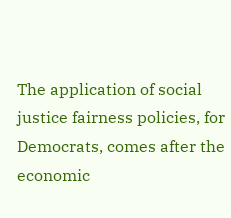The application of social justice fairness policies, for Democrats, comes after the economic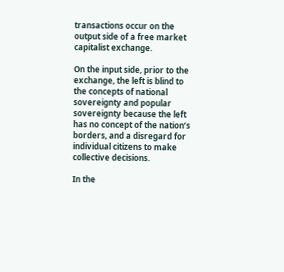transactions occur on the output side of a free market capitalist exchange.

On the input side, prior to the exchange, the left is blind to the concepts of national sovereignty and popular sovereignty because the left has no concept of the nation’s borders, and a disregard for individual citizens to make collective decisions.

In the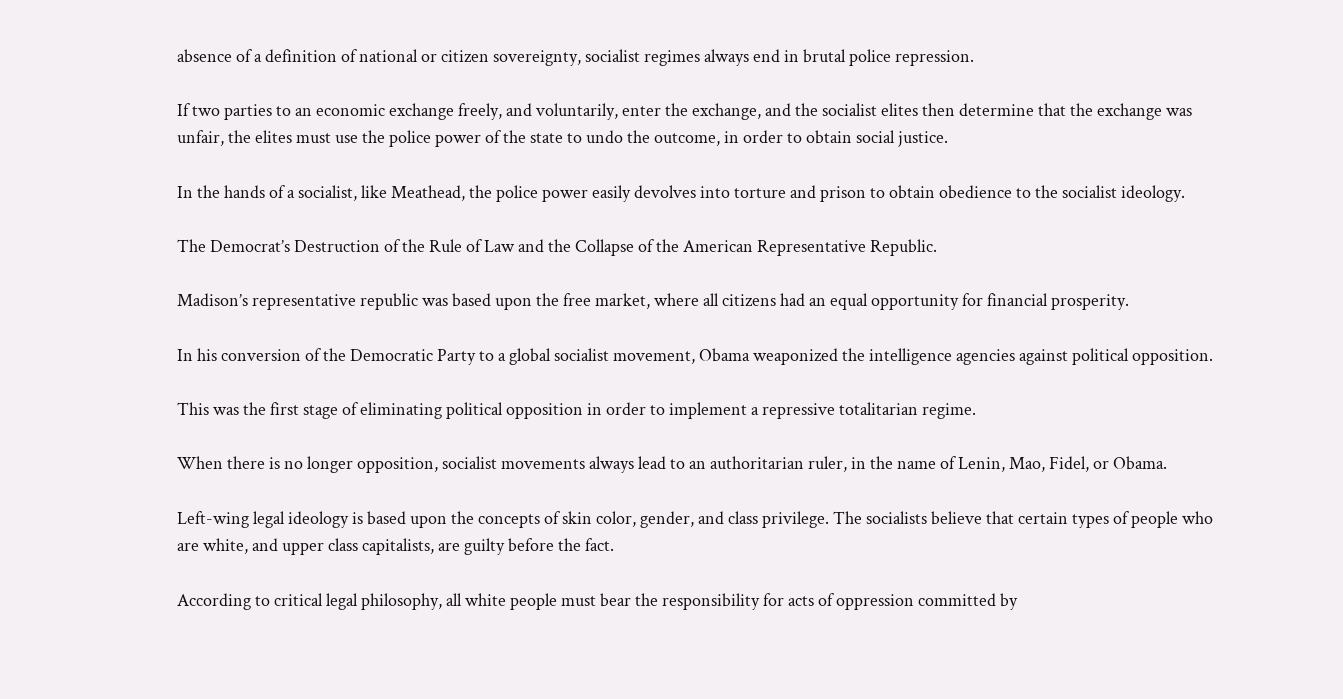absence of a definition of national or citizen sovereignty, socialist regimes always end in brutal police repression.

If two parties to an economic exchange freely, and voluntarily, enter the exchange, and the socialist elites then determine that the exchange was unfair, the elites must use the police power of the state to undo the outcome, in order to obtain social justice.

In the hands of a socialist, like Meathead, the police power easily devolves into torture and prison to obtain obedience to the socialist ideology.

The Democrat’s Destruction of the Rule of Law and the Collapse of the American Representative Republic.

Madison’s representative republic was based upon the free market, where all citizens had an equal opportunity for financial prosperity.

In his conversion of the Democratic Party to a global socialist movement, Obama weaponized the intelligence agencies against political opposition.

This was the first stage of eliminating political opposition in order to implement a repressive totalitarian regime.

When there is no longer opposition, socialist movements always lead to an authoritarian ruler, in the name of Lenin, Mao, Fidel, or Obama.

Left-wing legal ideology is based upon the concepts of skin color, gender, and class privilege. The socialists believe that certain types of people who are white, and upper class capitalists, are guilty before the fact.

According to critical legal philosophy, all white people must bear the responsibility for acts of oppression committed by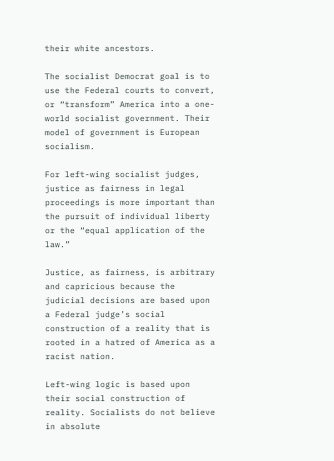their white ancestors.

The socialist Democrat goal is to use the Federal courts to convert, or “transform” America into a one-world socialist government. Their model of government is European socialism.

For left-wing socialist judges, justice as fairness in legal proceedings is more important than the pursuit of individual liberty or the “equal application of the law.”

Justice, as fairness, is arbitrary and capricious because the judicial decisions are based upon a Federal judge’s social construction of a reality that is rooted in a hatred of America as a racist nation.

Left-wing logic is based upon their social construction of reality. Socialists do not believe in absolute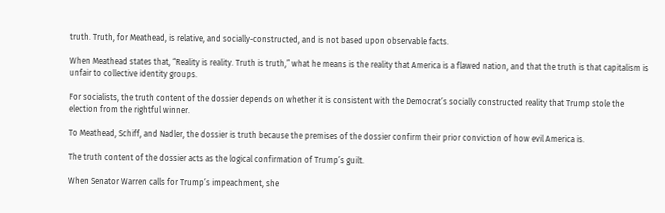truth. Truth, for Meathead, is relative, and socially-constructed, and is not based upon observable facts.

When Meathead states that, “Reality is reality. Truth is truth,” what he means is the reality that America is a flawed nation, and that the truth is that capitalism is unfair to collective identity groups.

For socialists, the truth content of the dossier depends on whether it is consistent with the Democrat’s socially constructed reality that Trump stole the election from the rightful winner.

To Meathead, Schiff, and Nadler, the dossier is truth because the premises of the dossier confirm their prior conviction of how evil America is.

The truth content of the dossier acts as the logical confirmation of Trump’s guilt.

When Senator Warren calls for Trump’s impeachment, she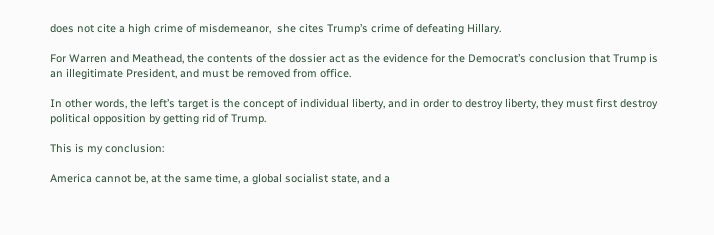does not cite a high crime of misdemeanor,  she cites Trump’s crime of defeating Hillary.

For Warren and Meathead, the contents of the dossier act as the evidence for the Democrat’s conclusion that Trump is an illegitimate President, and must be removed from office.

In other words, the left’s target is the concept of individual liberty, and in order to destroy liberty, they must first destroy political opposition by getting rid of Trump.

This is my conclusion:

America cannot be, at the same time, a global socialist state, and a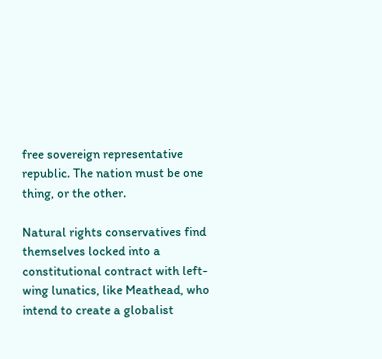free sovereign representative republic. The nation must be one thing, or the other.

Natural rights conservatives find themselves locked into a constitutional contract with left-wing lunatics, like Meathead, who intend to create a globalist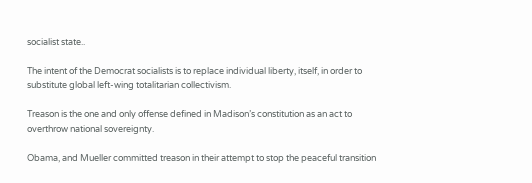socialist state..

The intent of the Democrat socialists is to replace individual liberty, itself, in order to substitute global left-wing totalitarian collectivism.

Treason is the one and only offense defined in Madison’s constitution as an act to overthrow national sovereignty.

Obama, and Mueller committed treason in their attempt to stop the peaceful transition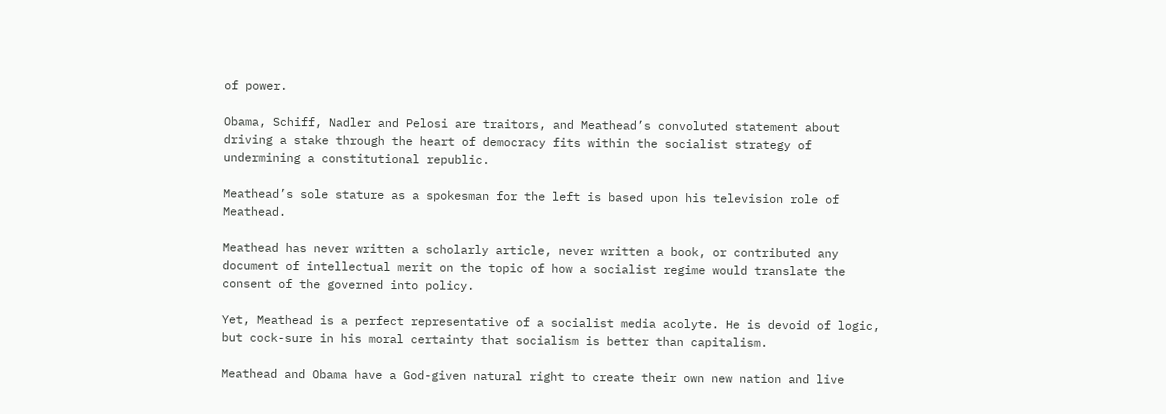of power.

Obama, Schiff, Nadler and Pelosi are traitors, and Meathead’s convoluted statement about driving a stake through the heart of democracy fits within the socialist strategy of undermining a constitutional republic.

Meathead’s sole stature as a spokesman for the left is based upon his television role of Meathead.

Meathead has never written a scholarly article, never written a book, or contributed any document of intellectual merit on the topic of how a socialist regime would translate the consent of the governed into policy.

Yet, Meathead is a perfect representative of a socialist media acolyte. He is devoid of logic, but cock-sure in his moral certainty that socialism is better than capitalism.

Meathead and Obama have a God-given natural right to create their own new nation and live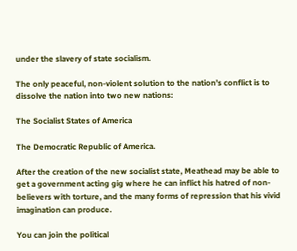under the slavery of state socialism.

The only peaceful, non-violent solution to the nation’s conflict is to dissolve the nation into two new nations:

The Socialist States of America

The Democratic Republic of America.

After the creation of the new socialist state, Meathead may be able to get a government acting gig where he can inflict his hatred of non-believers with torture, and the many forms of repression that his vivid imagination can produce.

You can join the political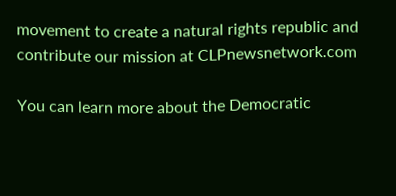movement to create a natural rights republic and contribute our mission at CLPnewsnetwork.com

You can learn more about the Democratic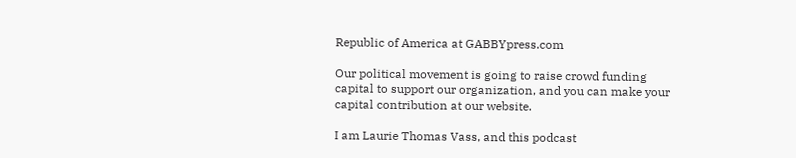Republic of America at GABBYpress.com

Our political movement is going to raise crowd funding capital to support our organization, and you can make your capital contribution at our website.

I am Laurie Thomas Vass, and this podcast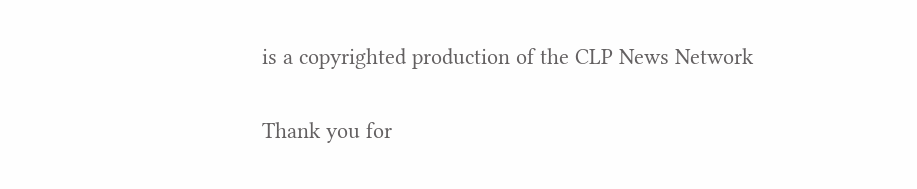is a copyrighted production of the CLP News Network

Thank you for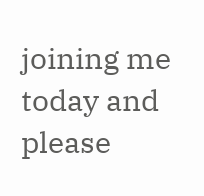joining me today and please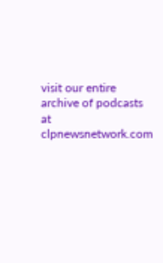visit our entire archive of podcasts at clpnewsnetwork.com